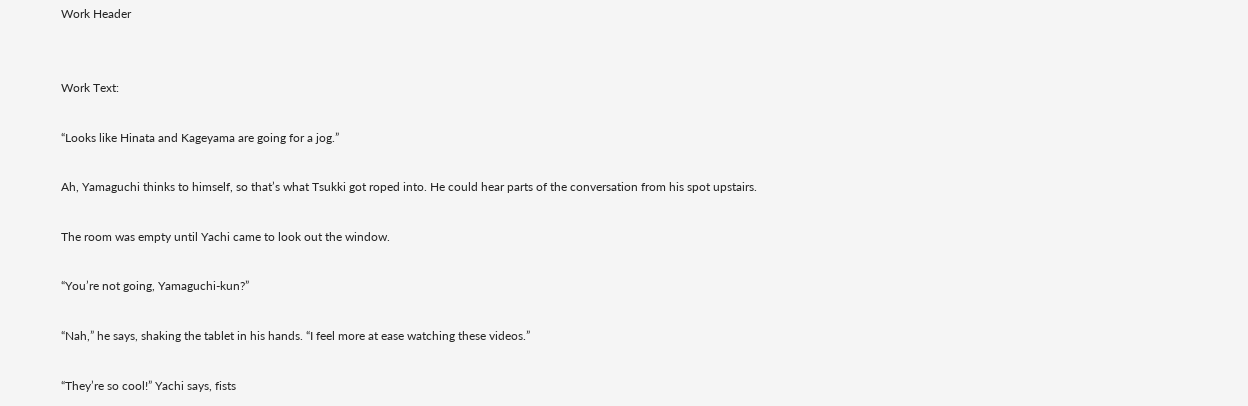Work Header


Work Text:

“Looks like Hinata and Kageyama are going for a jog.”

Ah, Yamaguchi thinks to himself, so that’s what Tsukki got roped into. He could hear parts of the conversation from his spot upstairs.

The room was empty until Yachi came to look out the window.

“You’re not going, Yamaguchi-kun?”

“Nah,” he says, shaking the tablet in his hands. “I feel more at ease watching these videos.”

“They’re so cool!” Yachi says, fists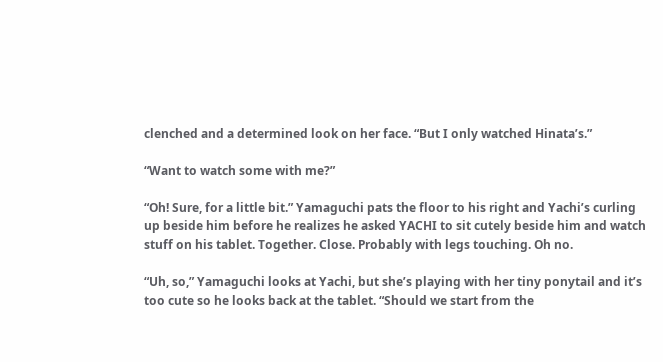clenched and a determined look on her face. “But I only watched Hinata’s.”

“Want to watch some with me?”

“Oh! Sure, for a little bit.” Yamaguchi pats the floor to his right and Yachi’s curling up beside him before he realizes he asked YACHI to sit cutely beside him and watch stuff on his tablet. Together. Close. Probably with legs touching. Oh no.

“Uh, so,” Yamaguchi looks at Yachi, but she’s playing with her tiny ponytail and it’s too cute so he looks back at the tablet. “Should we start from the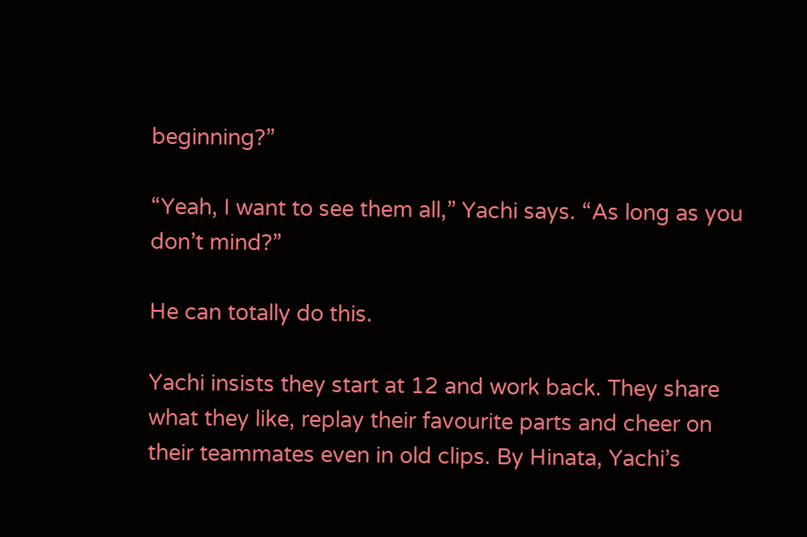beginning?”

“Yeah, I want to see them all,” Yachi says. “As long as you don’t mind?”

He can totally do this.

Yachi insists they start at 12 and work back. They share what they like, replay their favourite parts and cheer on their teammates even in old clips. By Hinata, Yachi’s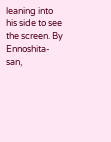leaning into his side to see the screen. By Ennoshita-san,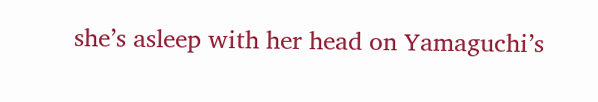she’s asleep with her head on Yamaguchi’s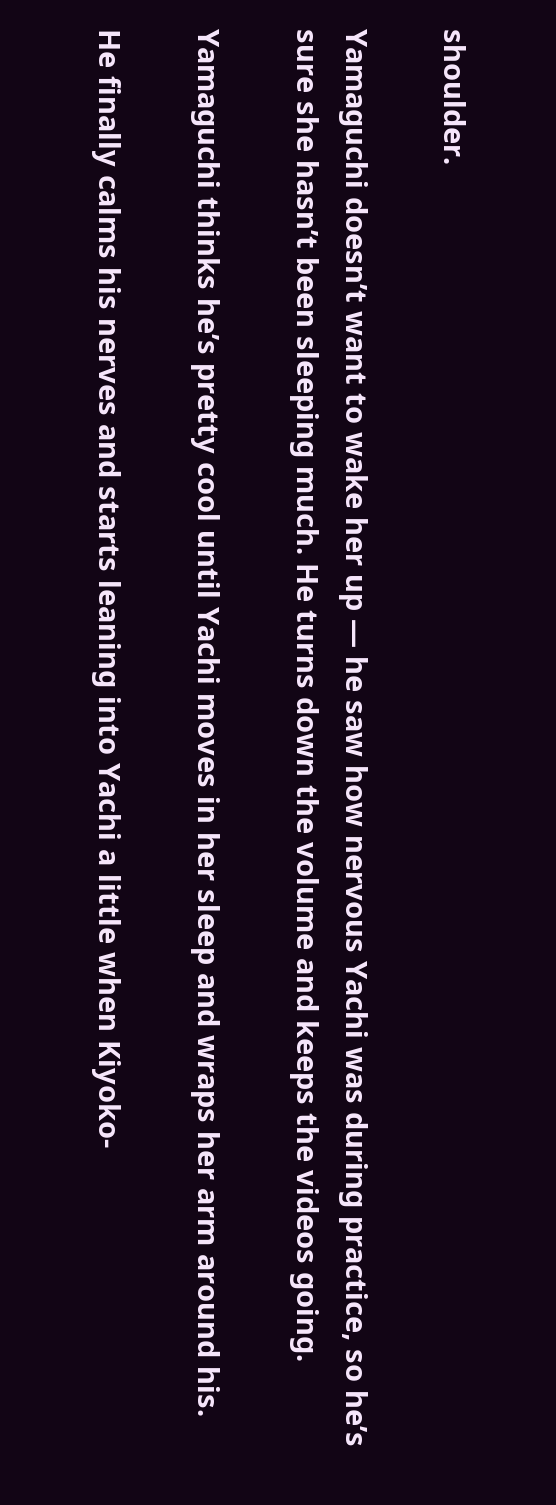shoulder.

Yamaguchi doesn’t want to wake her up — he saw how nervous Yachi was during practice, so he’s sure she hasn’t been sleeping much. He turns down the volume and keeps the videos going.

Yamaguchi thinks he’s pretty cool until Yachi moves in her sleep and wraps her arm around his.

He finally calms his nerves and starts leaning into Yachi a little when Kiyoko-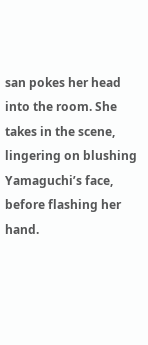san pokes her head into the room. She takes in the scene, lingering on blushing Yamaguchi’s face, before flashing her hand.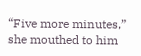“Five more minutes,” she mouthed to him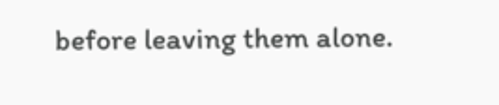before leaving them alone.